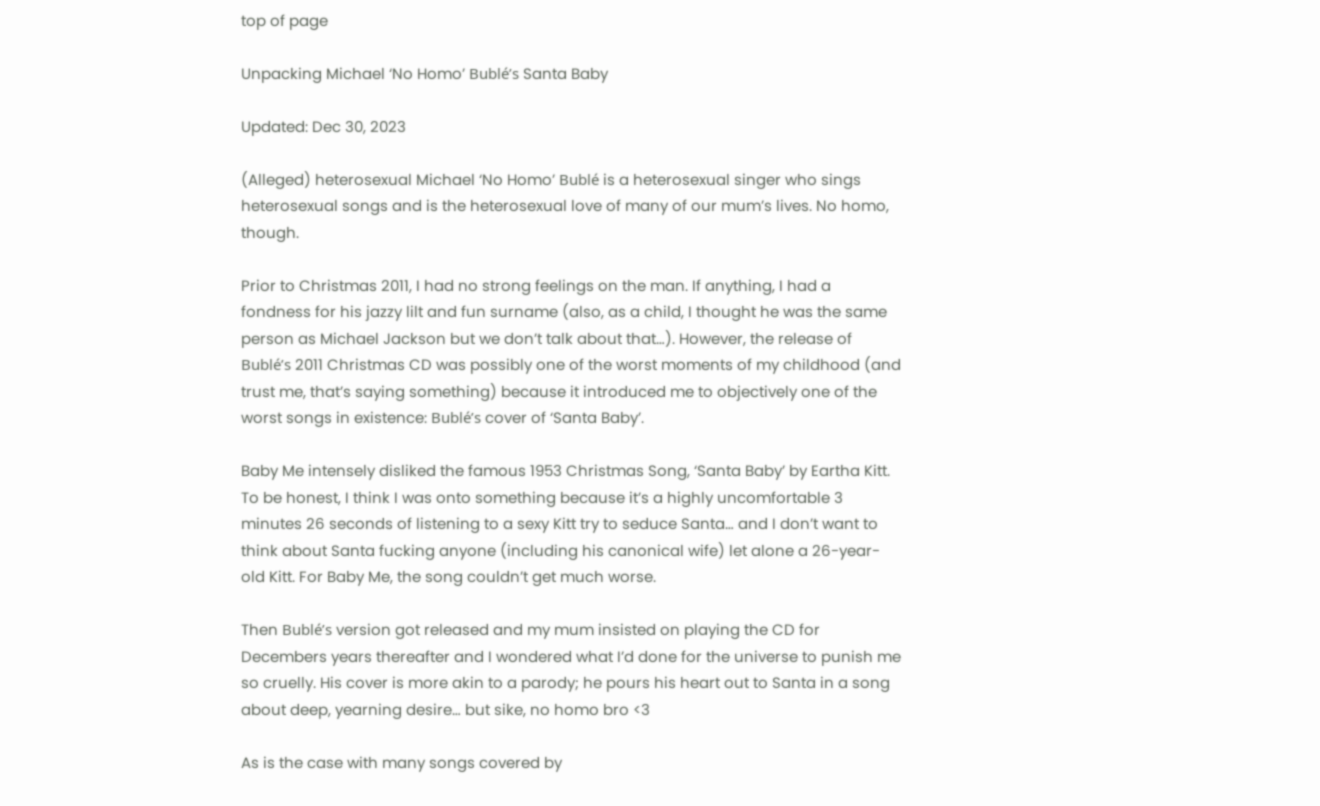top of page

Unpacking Michael ‘No Homo’ Bublé’s Santa Baby

Updated: Dec 30, 2023

(Alleged) heterosexual Michael ‘No Homo’ Bublé is a heterosexual singer who sings heterosexual songs and is the heterosexual love of many of our mum’s lives. No homo, though.

Prior to Christmas 2011, I had no strong feelings on the man. If anything, I had a fondness for his jazzy lilt and fun surname (also, as a child, I thought he was the same person as Michael Jackson but we don’t talk about that…). However, the release of Bublé’s 2011 Christmas CD was possibly one of the worst moments of my childhood (and trust me, that’s saying something) because it introduced me to objectively one of the worst songs in existence: Bublé’s cover of ‘Santa Baby’.

Baby Me intensely disliked the famous 1953 Christmas Song, ‘Santa Baby’ by Eartha Kitt. To be honest, I think I was onto something because it’s a highly uncomfortable 3 minutes 26 seconds of listening to a sexy Kitt try to seduce Santa… and I don’t want to think about Santa fucking anyone (including his canonical wife) let alone a 26-year-old Kitt. For Baby Me, the song couldn’t get much worse.

Then Bublé’s version got released and my mum insisted on playing the CD for Decembers years thereafter and I wondered what I’d done for the universe to punish me so cruelly. His cover is more akin to a parody; he pours his heart out to Santa in a song about deep, yearning desire… but sike, no homo bro <3

As is the case with many songs covered by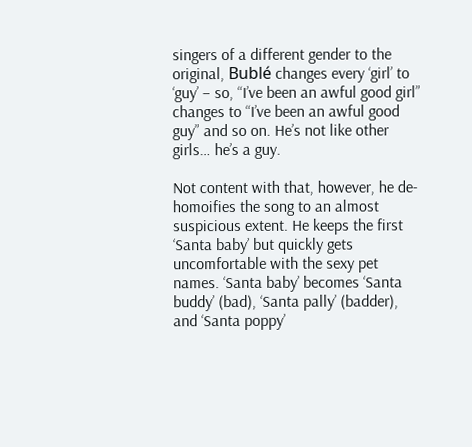singers of a different gender to the original, Bublé changes every ‘girl’ to ‘guy’ – so, “I’ve been an awful good girl” changes to “I’ve been an awful good guy” and so on. He’s not like other girls… he’s a guy.

Not content with that, however, he de-homoifies the song to an almost suspicious extent. He keeps the first ‘Santa baby’ but quickly gets uncomfortable with the sexy pet names. ‘Santa baby’ becomes ‘Santa buddy’ (bad), ‘Santa pally’ (badder), and ‘Santa poppy’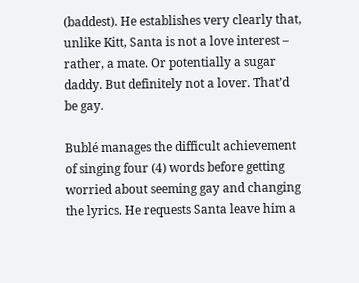(baddest). He establishes very clearly that, unlike Kitt, Santa is not a love interest – rather, a mate. Or potentially a sugar daddy. But definitely not a lover. That’d be gay.

Bublé manages the difficult achievement of singing four (4) words before getting worried about seeming gay and changing the lyrics. He requests Santa leave him a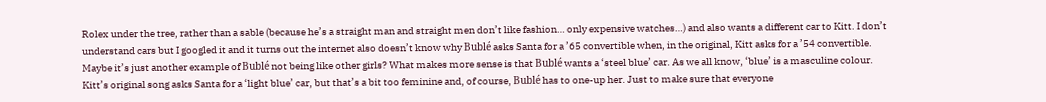Rolex under the tree, rather than a sable (because he’s a straight man and straight men don’t like fashion… only expensive watches…) and also wants a different car to Kitt. I don’t understand cars but I googled it and it turns out the internet also doesn’t know why Bublé asks Santa for a ’65 convertible when, in the original, Kitt asks for a ’54 convertible. Maybe it’s just another example of Bublé not being like other girls? What makes more sense is that Bublé wants a ‘steel blue’ car. As we all know, ‘blue’ is a masculine colour. Kitt’s original song asks Santa for a ‘light blue’ car, but that’s a bit too feminine and, of course, Bublé has to one-up her. Just to make sure that everyone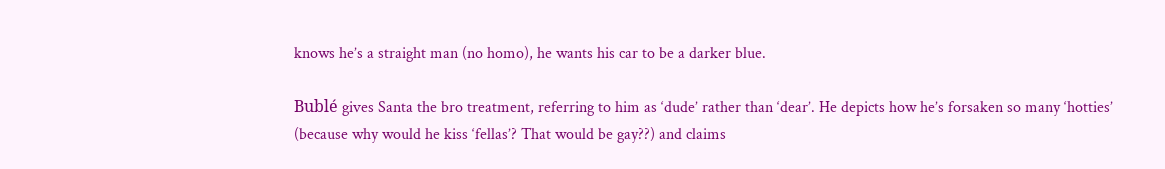knows he’s a straight man (no homo), he wants his car to be a darker blue.

Bublé gives Santa the bro treatment, referring to him as ‘dude’ rather than ‘dear’. He depicts how he’s forsaken so many ‘hotties’ (because why would he kiss ‘fellas’? That would be gay??) and claims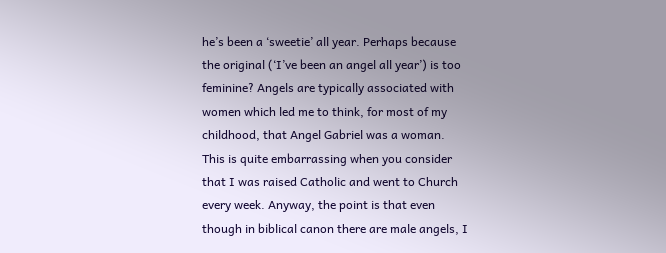he’s been a ‘sweetie’ all year. Perhaps because the original (‘I’ve been an angel all year’) is too feminine? Angels are typically associated with women which led me to think, for most of my childhood, that Angel Gabriel was a woman. This is quite embarrassing when you consider that I was raised Catholic and went to Church every week. Anyway, the point is that even though in biblical canon there are male angels, I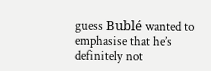guess Bublé wanted to emphasise that he’s definitely not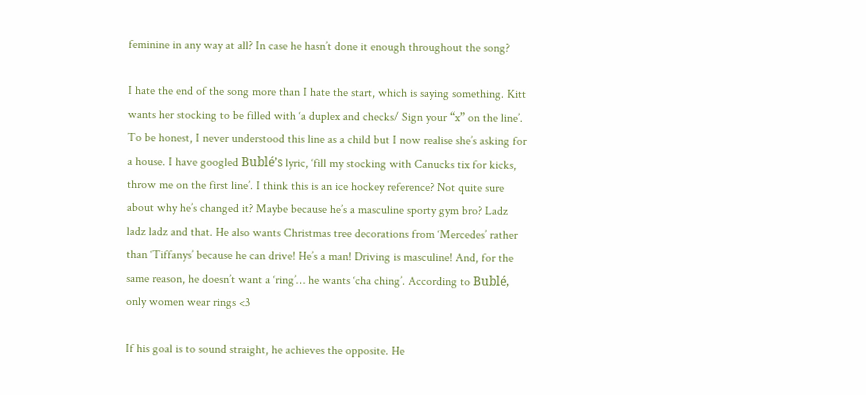feminine in any way at all? In case he hasn’t done it enough throughout the song?

I hate the end of the song more than I hate the start, which is saying something. Kitt wants her stocking to be filled with ‘a duplex and checks/ Sign your “x” on the line’. To be honest, I never understood this line as a child but I now realise she’s asking for a house. I have googled Bublé’s lyric, ‘fill my stocking with Canucks tix for kicks, throw me on the first line’. I think this is an ice hockey reference? Not quite sure about why he’s changed it? Maybe because he’s a masculine sporty gym bro? Ladz ladz ladz and that. He also wants Christmas tree decorations from ‘Mercedes’ rather than ‘Tiffanys’ because he can drive! He’s a man! Driving is masculine! And, for the same reason, he doesn’t want a ‘ring’… he wants ‘cha ching’. According to Bublé, only women wear rings <3

If his goal is to sound straight, he achieves the opposite. He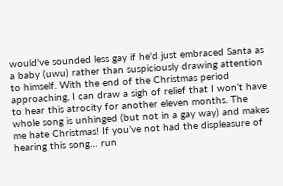would've sounded less gay if he'd just embraced Santa as a baby (uwu) rather than suspiciously drawing attention to himself. With the end of the Christmas period approaching, I can draw a sigh of relief that I won’t have to hear this atrocity for another eleven months. The whole song is unhinged (but not in a gay way) and makes me hate Christmas! If you’ve not had the displeasure of hearing this song… run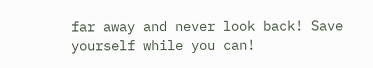far away and never look back! Save yourself while you can!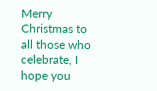Merry Christmas to all those who celebrate, I hope you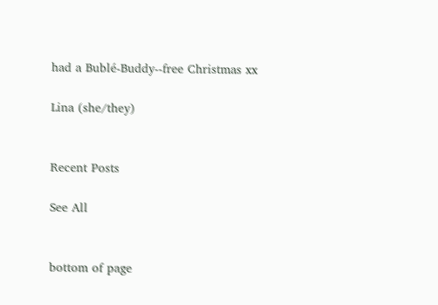had a Bublé-Buddy--free Christmas xx

Lina (she/they)


Recent Posts

See All


bottom of page